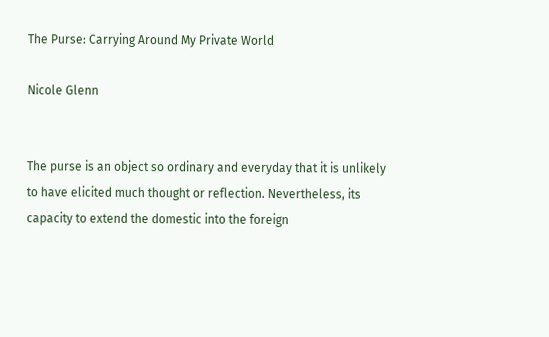The Purse: Carrying Around My Private World

Nicole Glenn


The purse is an object so ordinary and everyday that it is unlikely to have elicited much thought or reflection. Nevertheless, its capacity to extend the domestic into the foreign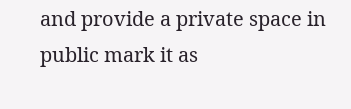and provide a private space in public mark it as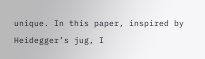unique. In this paper, inspired by Heidegger’s jug, I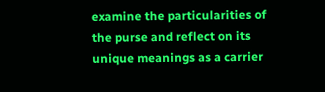examine the particularities of the purse and reflect on its unique meanings as a carrier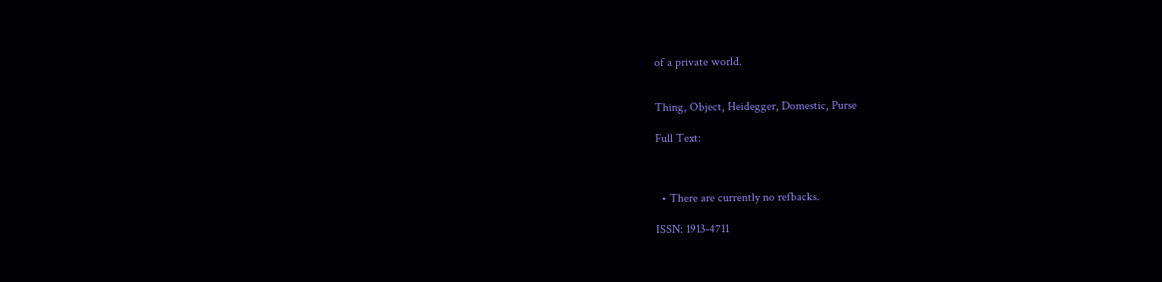of a private world.


Thing, Object, Heidegger, Domestic, Purse

Full Text:



  • There are currently no refbacks.

ISSN: 1913-4711